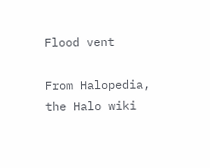Flood vent

From Halopedia, the Halo wiki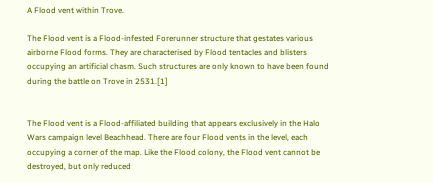A Flood vent within Trove.

The Flood vent is a Flood-infested Forerunner structure that gestates various airborne Flood forms. They are characterised by Flood tentacles and blisters occupying an artificial chasm. Such structures are only known to have been found during the battle on Trove in 2531.[1]


The Flood vent is a Flood-affiliated building that appears exclusively in the Halo Wars campaign level Beachhead. There are four Flood vents in the level, each occupying a corner of the map. Like the Flood colony, the Flood vent cannot be destroyed, but only reduced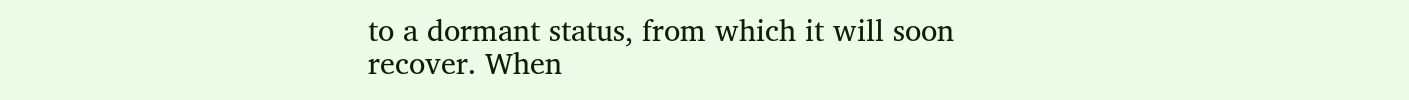to a dormant status, from which it will soon recover. When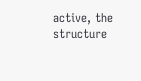active, the structure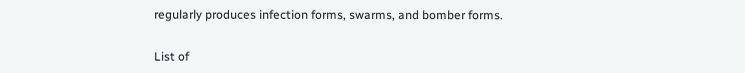regularly produces infection forms, swarms, and bomber forms.


List of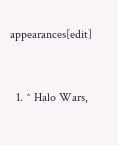appearances[edit]


  1. ^ Halo Wars,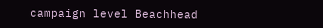campaign level Beachhead